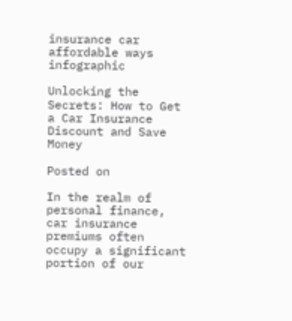insurance car affordable ways infographic

Unlocking the Secrets: How to Get a Car Insurance Discount and Save Money

Posted on

In the realm of personal finance, car insurance premiums often occupy a significant portion of our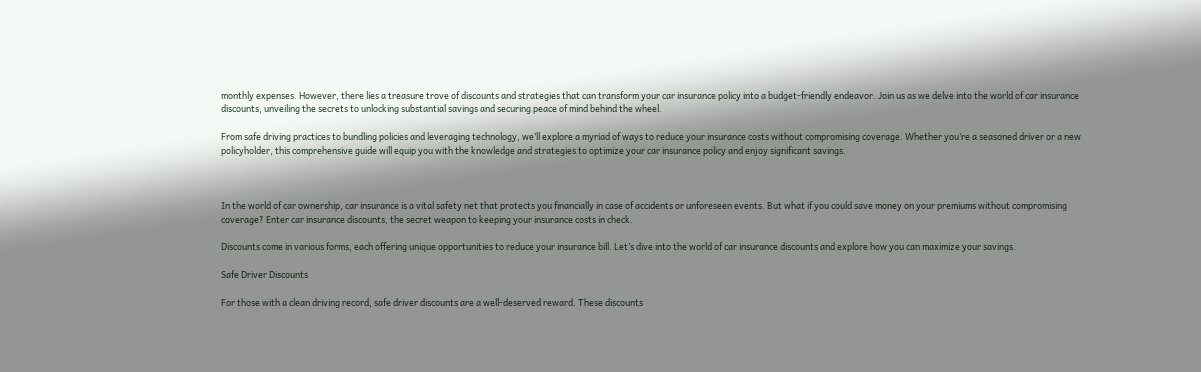monthly expenses. However, there lies a treasure trove of discounts and strategies that can transform your car insurance policy into a budget-friendly endeavor. Join us as we delve into the world of car insurance discounts, unveiling the secrets to unlocking substantial savings and securing peace of mind behind the wheel.

From safe driving practices to bundling policies and leveraging technology, we’ll explore a myriad of ways to reduce your insurance costs without compromising coverage. Whether you’re a seasoned driver or a new policyholder, this comprehensive guide will equip you with the knowledge and strategies to optimize your car insurance policy and enjoy significant savings.



In the world of car ownership, car insurance is a vital safety net that protects you financially in case of accidents or unforeseen events. But what if you could save money on your premiums without compromising coverage? Enter car insurance discounts, the secret weapon to keeping your insurance costs in check.

Discounts come in various forms, each offering unique opportunities to reduce your insurance bill. Let’s dive into the world of car insurance discounts and explore how you can maximize your savings.

Safe Driver Discounts

For those with a clean driving record, safe driver discounts are a well-deserved reward. These discounts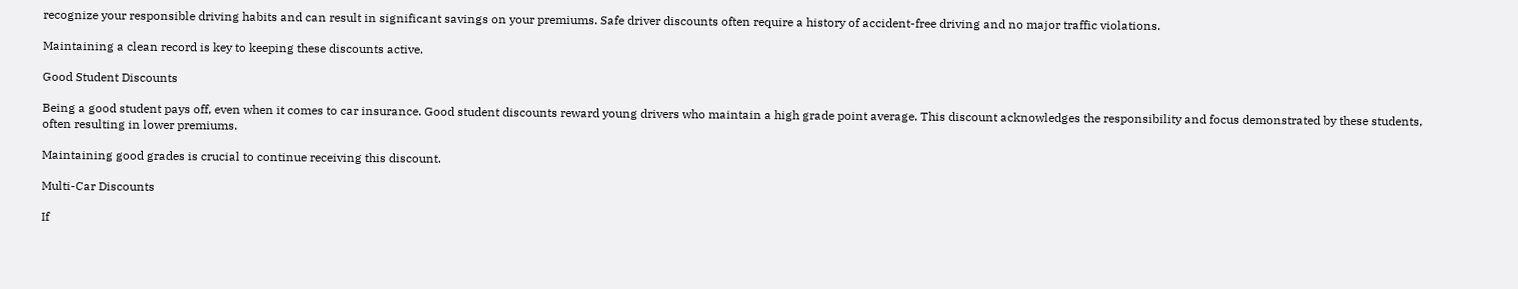recognize your responsible driving habits and can result in significant savings on your premiums. Safe driver discounts often require a history of accident-free driving and no major traffic violations.

Maintaining a clean record is key to keeping these discounts active.

Good Student Discounts

Being a good student pays off, even when it comes to car insurance. Good student discounts reward young drivers who maintain a high grade point average. This discount acknowledges the responsibility and focus demonstrated by these students, often resulting in lower premiums.

Maintaining good grades is crucial to continue receiving this discount.

Multi-Car Discounts

If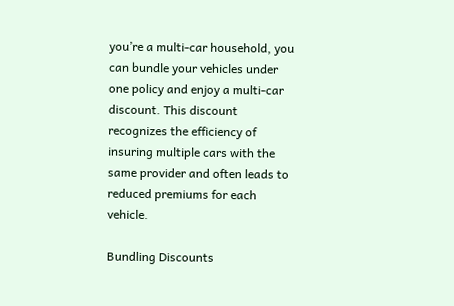you’re a multi-car household, you can bundle your vehicles under one policy and enjoy a multi-car discount. This discount recognizes the efficiency of insuring multiple cars with the same provider and often leads to reduced premiums for each vehicle.

Bundling Discounts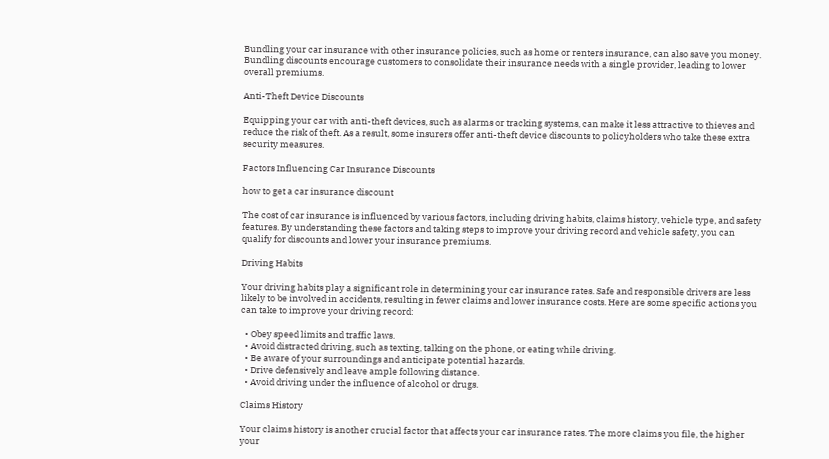Bundling your car insurance with other insurance policies, such as home or renters insurance, can also save you money. Bundling discounts encourage customers to consolidate their insurance needs with a single provider, leading to lower overall premiums.

Anti-Theft Device Discounts

Equipping your car with anti-theft devices, such as alarms or tracking systems, can make it less attractive to thieves and reduce the risk of theft. As a result, some insurers offer anti-theft device discounts to policyholders who take these extra security measures.

Factors Influencing Car Insurance Discounts

how to get a car insurance discount

The cost of car insurance is influenced by various factors, including driving habits, claims history, vehicle type, and safety features. By understanding these factors and taking steps to improve your driving record and vehicle safety, you can qualify for discounts and lower your insurance premiums.

Driving Habits

Your driving habits play a significant role in determining your car insurance rates. Safe and responsible drivers are less likely to be involved in accidents, resulting in fewer claims and lower insurance costs. Here are some specific actions you can take to improve your driving record:

  • Obey speed limits and traffic laws.
  • Avoid distracted driving, such as texting, talking on the phone, or eating while driving.
  • Be aware of your surroundings and anticipate potential hazards.
  • Drive defensively and leave ample following distance.
  • Avoid driving under the influence of alcohol or drugs.

Claims History

Your claims history is another crucial factor that affects your car insurance rates. The more claims you file, the higher your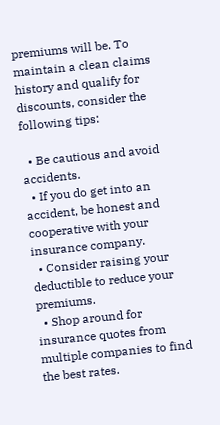premiums will be. To maintain a clean claims history and qualify for discounts, consider the following tips:

  • Be cautious and avoid accidents.
  • If you do get into an accident, be honest and cooperative with your insurance company.
  • Consider raising your deductible to reduce your premiums.
  • Shop around for insurance quotes from multiple companies to find the best rates.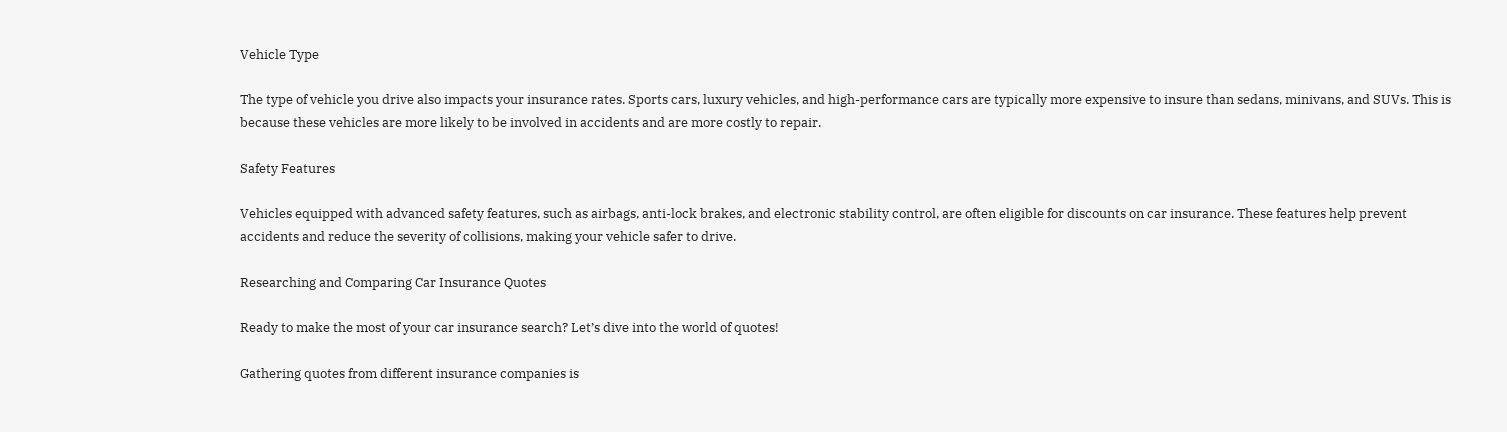Vehicle Type

The type of vehicle you drive also impacts your insurance rates. Sports cars, luxury vehicles, and high-performance cars are typically more expensive to insure than sedans, minivans, and SUVs. This is because these vehicles are more likely to be involved in accidents and are more costly to repair.

Safety Features

Vehicles equipped with advanced safety features, such as airbags, anti-lock brakes, and electronic stability control, are often eligible for discounts on car insurance. These features help prevent accidents and reduce the severity of collisions, making your vehicle safer to drive.

Researching and Comparing Car Insurance Quotes

Ready to make the most of your car insurance search? Let’s dive into the world of quotes!

Gathering quotes from different insurance companies is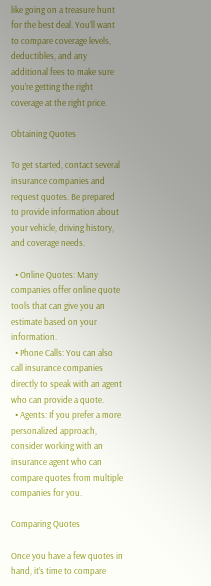like going on a treasure hunt for the best deal. You’ll want to compare coverage levels, deductibles, and any additional fees to make sure you’re getting the right coverage at the right price.

Obtaining Quotes

To get started, contact several insurance companies and request quotes. Be prepared to provide information about your vehicle, driving history, and coverage needs.

  • Online Quotes: Many companies offer online quote tools that can give you an estimate based on your information.
  • Phone Calls: You can also call insurance companies directly to speak with an agent who can provide a quote.
  • Agents: If you prefer a more personalized approach, consider working with an insurance agent who can compare quotes from multiple companies for you.

Comparing Quotes

Once you have a few quotes in hand, it’s time to compare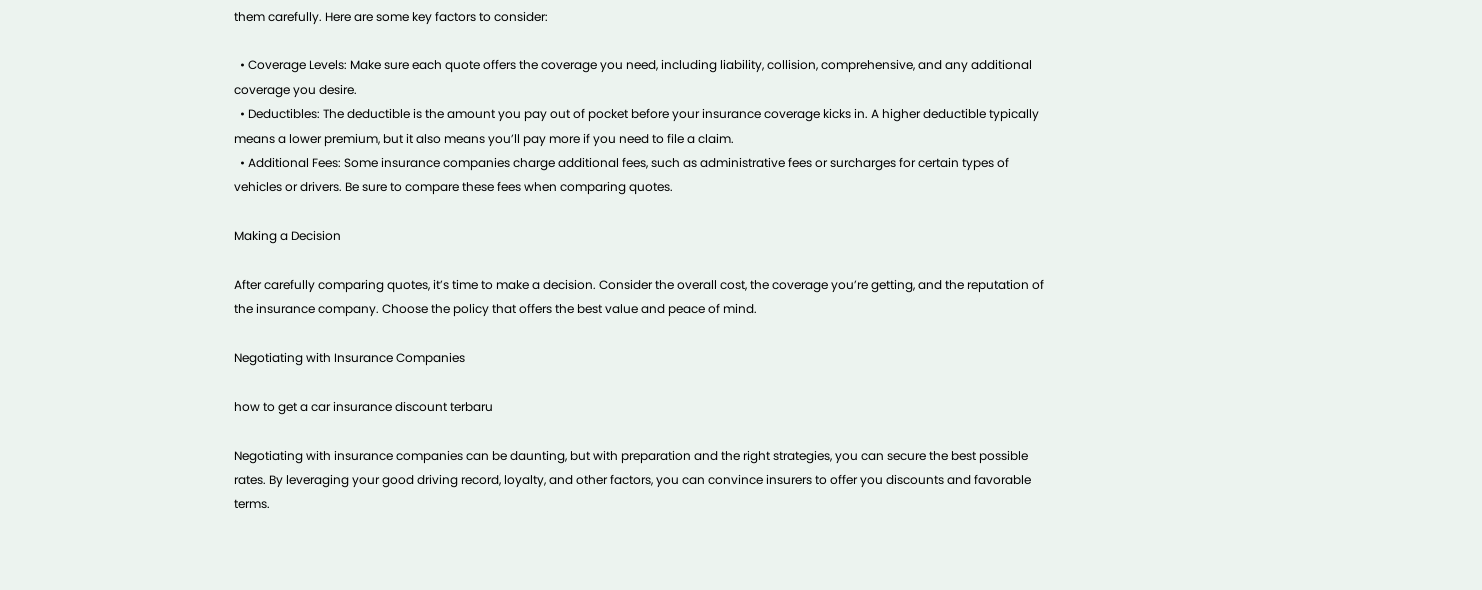them carefully. Here are some key factors to consider:

  • Coverage Levels: Make sure each quote offers the coverage you need, including liability, collision, comprehensive, and any additional coverage you desire.
  • Deductibles: The deductible is the amount you pay out of pocket before your insurance coverage kicks in. A higher deductible typically means a lower premium, but it also means you’ll pay more if you need to file a claim.
  • Additional Fees: Some insurance companies charge additional fees, such as administrative fees or surcharges for certain types of vehicles or drivers. Be sure to compare these fees when comparing quotes.

Making a Decision

After carefully comparing quotes, it’s time to make a decision. Consider the overall cost, the coverage you’re getting, and the reputation of the insurance company. Choose the policy that offers the best value and peace of mind.

Negotiating with Insurance Companies

how to get a car insurance discount terbaru

Negotiating with insurance companies can be daunting, but with preparation and the right strategies, you can secure the best possible rates. By leveraging your good driving record, loyalty, and other factors, you can convince insurers to offer you discounts and favorable terms.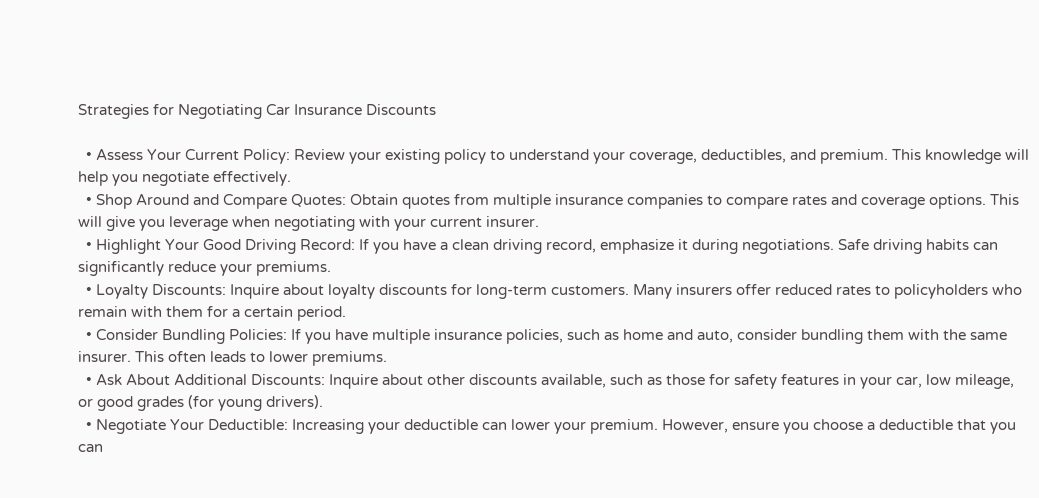Strategies for Negotiating Car Insurance Discounts

  • Assess Your Current Policy: Review your existing policy to understand your coverage, deductibles, and premium. This knowledge will help you negotiate effectively.
  • Shop Around and Compare Quotes: Obtain quotes from multiple insurance companies to compare rates and coverage options. This will give you leverage when negotiating with your current insurer.
  • Highlight Your Good Driving Record: If you have a clean driving record, emphasize it during negotiations. Safe driving habits can significantly reduce your premiums.
  • Loyalty Discounts: Inquire about loyalty discounts for long-term customers. Many insurers offer reduced rates to policyholders who remain with them for a certain period.
  • Consider Bundling Policies: If you have multiple insurance policies, such as home and auto, consider bundling them with the same insurer. This often leads to lower premiums.
  • Ask About Additional Discounts: Inquire about other discounts available, such as those for safety features in your car, low mileage, or good grades (for young drivers).
  • Negotiate Your Deductible: Increasing your deductible can lower your premium. However, ensure you choose a deductible that you can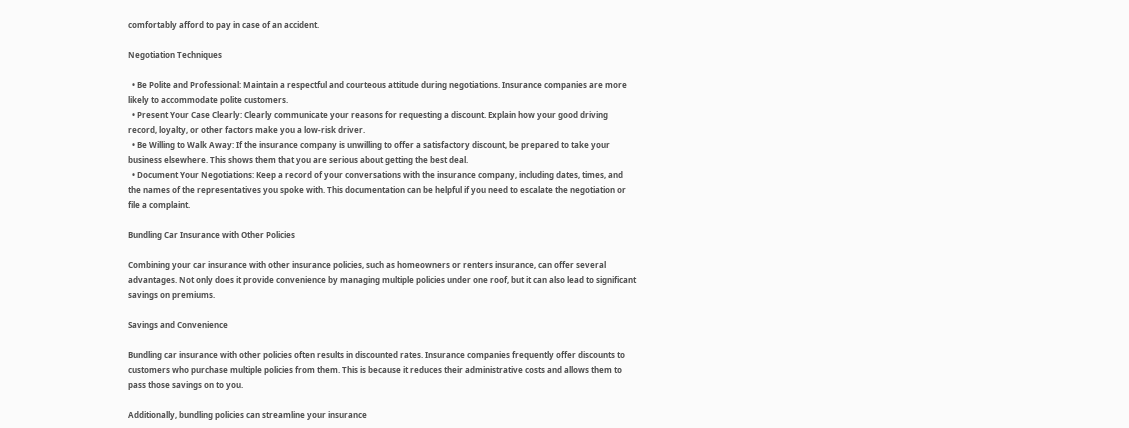comfortably afford to pay in case of an accident.

Negotiation Techniques

  • Be Polite and Professional: Maintain a respectful and courteous attitude during negotiations. Insurance companies are more likely to accommodate polite customers.
  • Present Your Case Clearly: Clearly communicate your reasons for requesting a discount. Explain how your good driving record, loyalty, or other factors make you a low-risk driver.
  • Be Willing to Walk Away: If the insurance company is unwilling to offer a satisfactory discount, be prepared to take your business elsewhere. This shows them that you are serious about getting the best deal.
  • Document Your Negotiations: Keep a record of your conversations with the insurance company, including dates, times, and the names of the representatives you spoke with. This documentation can be helpful if you need to escalate the negotiation or file a complaint.

Bundling Car Insurance with Other Policies

Combining your car insurance with other insurance policies, such as homeowners or renters insurance, can offer several advantages. Not only does it provide convenience by managing multiple policies under one roof, but it can also lead to significant savings on premiums.

Savings and Convenience

Bundling car insurance with other policies often results in discounted rates. Insurance companies frequently offer discounts to customers who purchase multiple policies from them. This is because it reduces their administrative costs and allows them to pass those savings on to you.

Additionally, bundling policies can streamline your insurance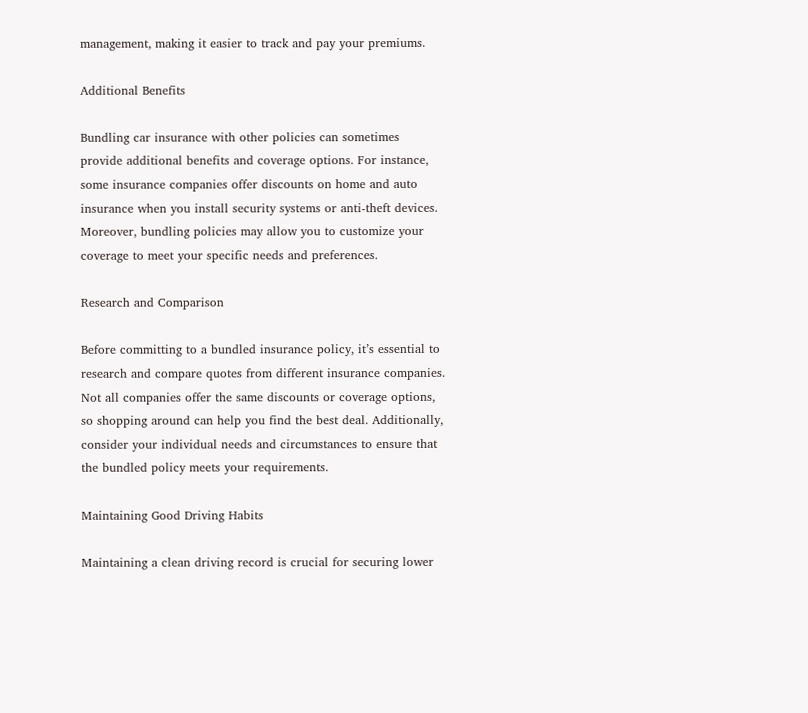management, making it easier to track and pay your premiums.

Additional Benefits

Bundling car insurance with other policies can sometimes provide additional benefits and coverage options. For instance, some insurance companies offer discounts on home and auto insurance when you install security systems or anti-theft devices. Moreover, bundling policies may allow you to customize your coverage to meet your specific needs and preferences.

Research and Comparison

Before committing to a bundled insurance policy, it’s essential to research and compare quotes from different insurance companies. Not all companies offer the same discounts or coverage options, so shopping around can help you find the best deal. Additionally, consider your individual needs and circumstances to ensure that the bundled policy meets your requirements.

Maintaining Good Driving Habits

Maintaining a clean driving record is crucial for securing lower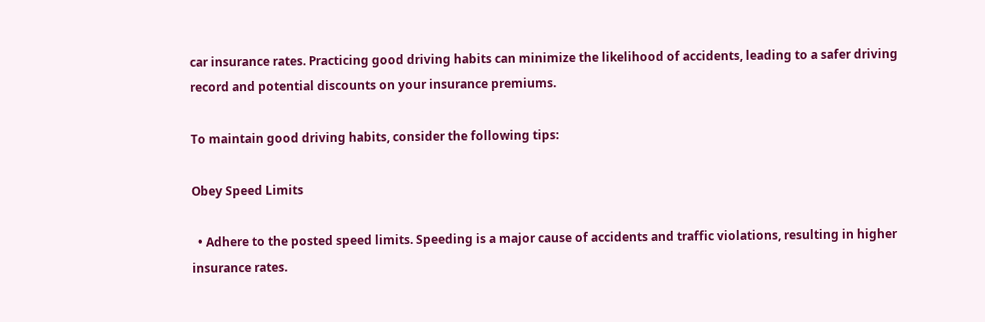car insurance rates. Practicing good driving habits can minimize the likelihood of accidents, leading to a safer driving record and potential discounts on your insurance premiums.

To maintain good driving habits, consider the following tips:

Obey Speed Limits

  • Adhere to the posted speed limits. Speeding is a major cause of accidents and traffic violations, resulting in higher insurance rates.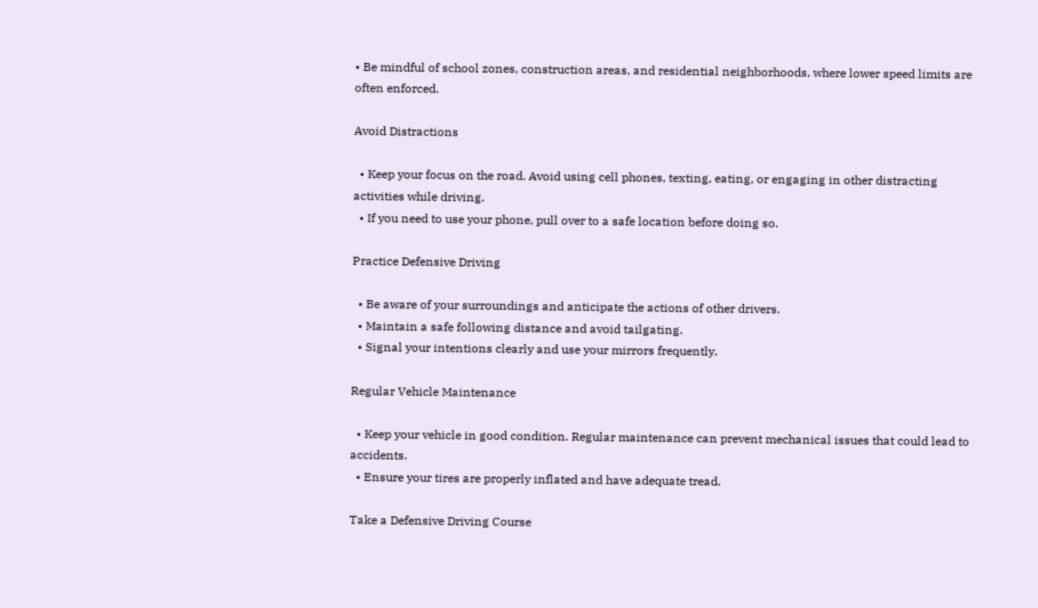• Be mindful of school zones, construction areas, and residential neighborhoods, where lower speed limits are often enforced.

Avoid Distractions

  • Keep your focus on the road. Avoid using cell phones, texting, eating, or engaging in other distracting activities while driving.
  • If you need to use your phone, pull over to a safe location before doing so.

Practice Defensive Driving

  • Be aware of your surroundings and anticipate the actions of other drivers.
  • Maintain a safe following distance and avoid tailgating.
  • Signal your intentions clearly and use your mirrors frequently.

Regular Vehicle Maintenance

  • Keep your vehicle in good condition. Regular maintenance can prevent mechanical issues that could lead to accidents.
  • Ensure your tires are properly inflated and have adequate tread.

Take a Defensive Driving Course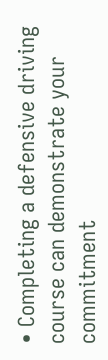• Completing a defensive driving course can demonstrate your commitment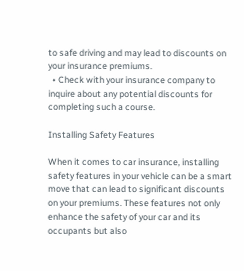to safe driving and may lead to discounts on your insurance premiums.
  • Check with your insurance company to inquire about any potential discounts for completing such a course.

Installing Safety Features

When it comes to car insurance, installing safety features in your vehicle can be a smart move that can lead to significant discounts on your premiums. These features not only enhance the safety of your car and its occupants but also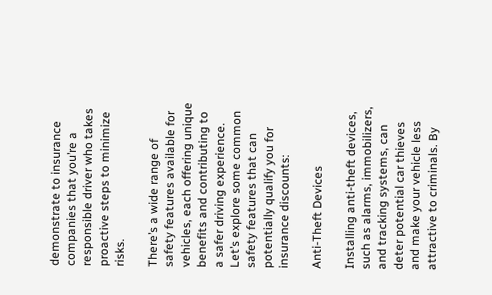demonstrate to insurance companies that you’re a responsible driver who takes proactive steps to minimize risks.

There’s a wide range of safety features available for vehicles, each offering unique benefits and contributing to a safer driving experience. Let’s explore some common safety features that can potentially qualify you for insurance discounts:

Anti-Theft Devices

Installing anti-theft devices, such as alarms, immobilizers, and tracking systems, can deter potential car thieves and make your vehicle less attractive to criminals. By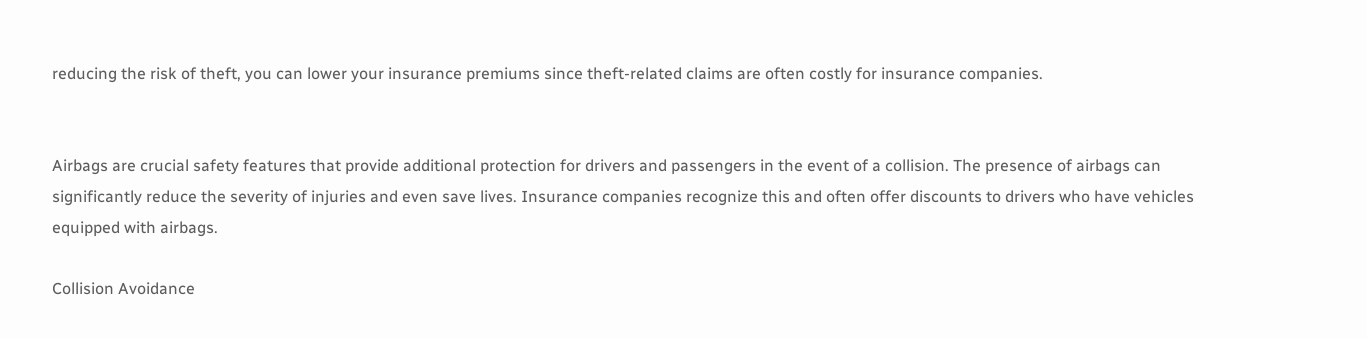reducing the risk of theft, you can lower your insurance premiums since theft-related claims are often costly for insurance companies.


Airbags are crucial safety features that provide additional protection for drivers and passengers in the event of a collision. The presence of airbags can significantly reduce the severity of injuries and even save lives. Insurance companies recognize this and often offer discounts to drivers who have vehicles equipped with airbags.

Collision Avoidance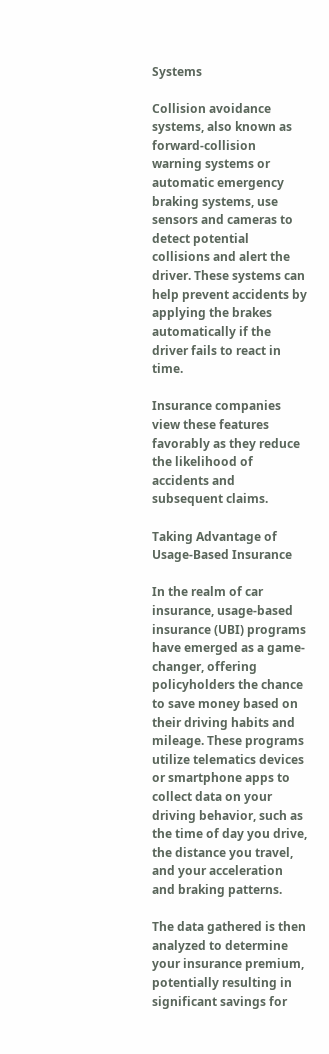Systems

Collision avoidance systems, also known as forward-collision warning systems or automatic emergency braking systems, use sensors and cameras to detect potential collisions and alert the driver. These systems can help prevent accidents by applying the brakes automatically if the driver fails to react in time.

Insurance companies view these features favorably as they reduce the likelihood of accidents and subsequent claims.

Taking Advantage of Usage-Based Insurance

In the realm of car insurance, usage-based insurance (UBI) programs have emerged as a game-changer, offering policyholders the chance to save money based on their driving habits and mileage. These programs utilize telematics devices or smartphone apps to collect data on your driving behavior, such as the time of day you drive, the distance you travel, and your acceleration and braking patterns.

The data gathered is then analyzed to determine your insurance premium, potentially resulting in significant savings for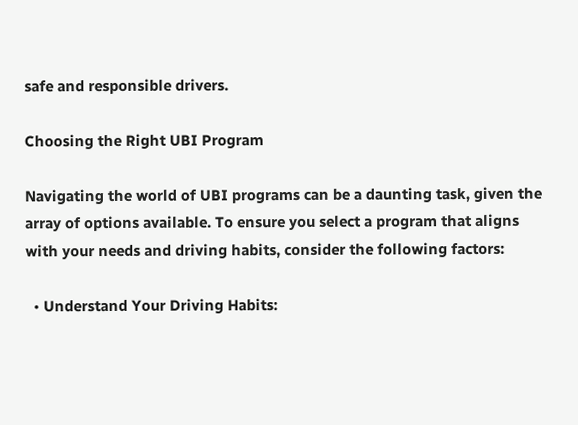safe and responsible drivers.

Choosing the Right UBI Program

Navigating the world of UBI programs can be a daunting task, given the array of options available. To ensure you select a program that aligns with your needs and driving habits, consider the following factors:

  • Understand Your Driving Habits: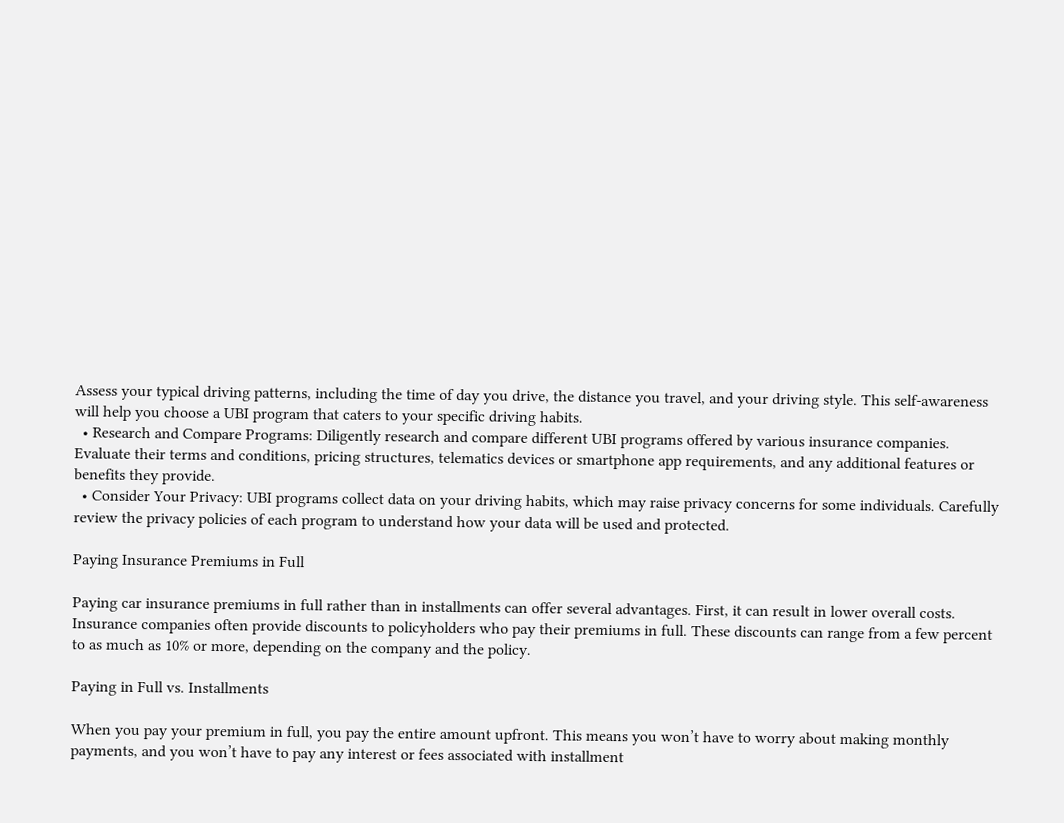Assess your typical driving patterns, including the time of day you drive, the distance you travel, and your driving style. This self-awareness will help you choose a UBI program that caters to your specific driving habits.
  • Research and Compare Programs: Diligently research and compare different UBI programs offered by various insurance companies. Evaluate their terms and conditions, pricing structures, telematics devices or smartphone app requirements, and any additional features or benefits they provide.
  • Consider Your Privacy: UBI programs collect data on your driving habits, which may raise privacy concerns for some individuals. Carefully review the privacy policies of each program to understand how your data will be used and protected.

Paying Insurance Premiums in Full

Paying car insurance premiums in full rather than in installments can offer several advantages. First, it can result in lower overall costs. Insurance companies often provide discounts to policyholders who pay their premiums in full. These discounts can range from a few percent to as much as 10% or more, depending on the company and the policy.

Paying in Full vs. Installments

When you pay your premium in full, you pay the entire amount upfront. This means you won’t have to worry about making monthly payments, and you won’t have to pay any interest or fees associated with installment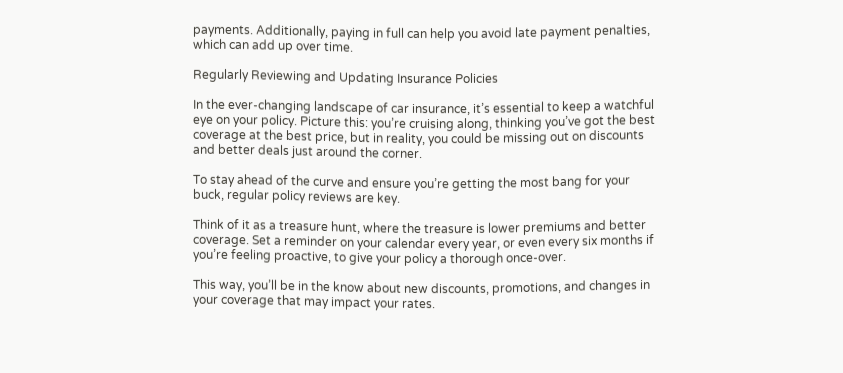payments. Additionally, paying in full can help you avoid late payment penalties, which can add up over time.

Regularly Reviewing and Updating Insurance Policies

In the ever-changing landscape of car insurance, it’s essential to keep a watchful eye on your policy. Picture this: you’re cruising along, thinking you’ve got the best coverage at the best price, but in reality, you could be missing out on discounts and better deals just around the corner.

To stay ahead of the curve and ensure you’re getting the most bang for your buck, regular policy reviews are key.

Think of it as a treasure hunt, where the treasure is lower premiums and better coverage. Set a reminder on your calendar every year, or even every six months if you’re feeling proactive, to give your policy a thorough once-over.

This way, you’ll be in the know about new discounts, promotions, and changes in your coverage that may impact your rates.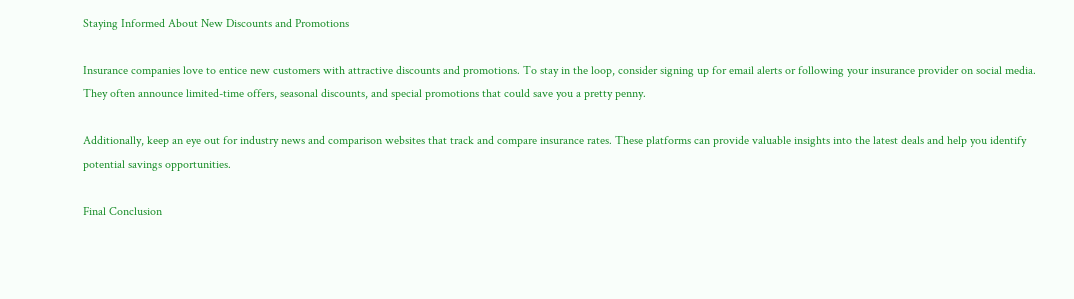Staying Informed About New Discounts and Promotions

Insurance companies love to entice new customers with attractive discounts and promotions. To stay in the loop, consider signing up for email alerts or following your insurance provider on social media. They often announce limited-time offers, seasonal discounts, and special promotions that could save you a pretty penny.

Additionally, keep an eye out for industry news and comparison websites that track and compare insurance rates. These platforms can provide valuable insights into the latest deals and help you identify potential savings opportunities.

Final Conclusion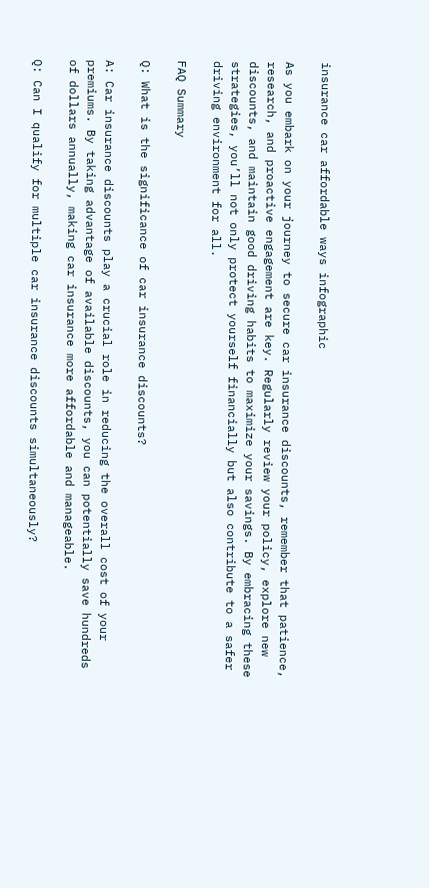insurance car affordable ways infographic

As you embark on your journey to secure car insurance discounts, remember that patience, research, and proactive engagement are key. Regularly review your policy, explore new discounts, and maintain good driving habits to maximize your savings. By embracing these strategies, you’ll not only protect yourself financially but also contribute to a safer driving environment for all.

FAQ Summary

Q: What is the significance of car insurance discounts?

A: Car insurance discounts play a crucial role in reducing the overall cost of your premiums. By taking advantage of available discounts, you can potentially save hundreds of dollars annually, making car insurance more affordable and manageable.

Q: Can I qualify for multiple car insurance discounts simultaneously?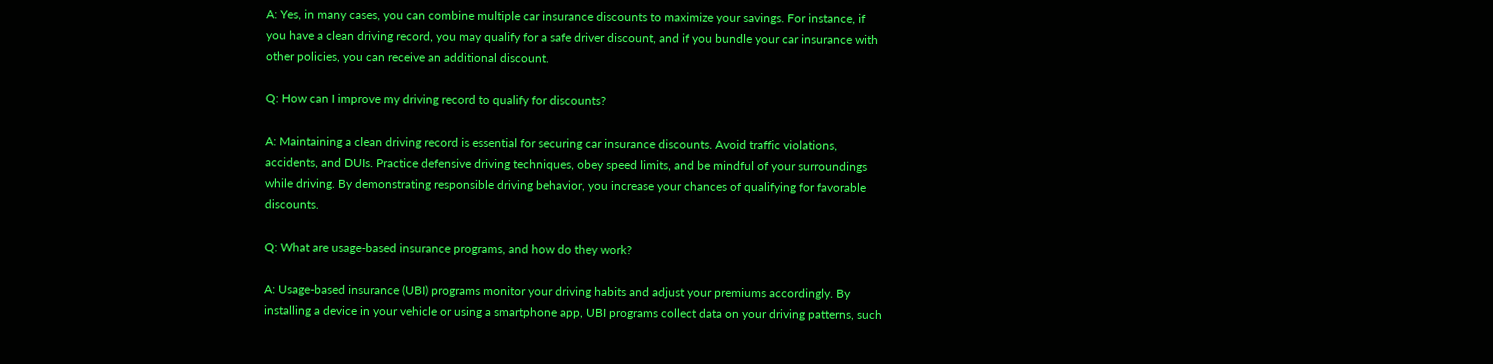A: Yes, in many cases, you can combine multiple car insurance discounts to maximize your savings. For instance, if you have a clean driving record, you may qualify for a safe driver discount, and if you bundle your car insurance with other policies, you can receive an additional discount.

Q: How can I improve my driving record to qualify for discounts?

A: Maintaining a clean driving record is essential for securing car insurance discounts. Avoid traffic violations, accidents, and DUIs. Practice defensive driving techniques, obey speed limits, and be mindful of your surroundings while driving. By demonstrating responsible driving behavior, you increase your chances of qualifying for favorable discounts.

Q: What are usage-based insurance programs, and how do they work?

A: Usage-based insurance (UBI) programs monitor your driving habits and adjust your premiums accordingly. By installing a device in your vehicle or using a smartphone app, UBI programs collect data on your driving patterns, such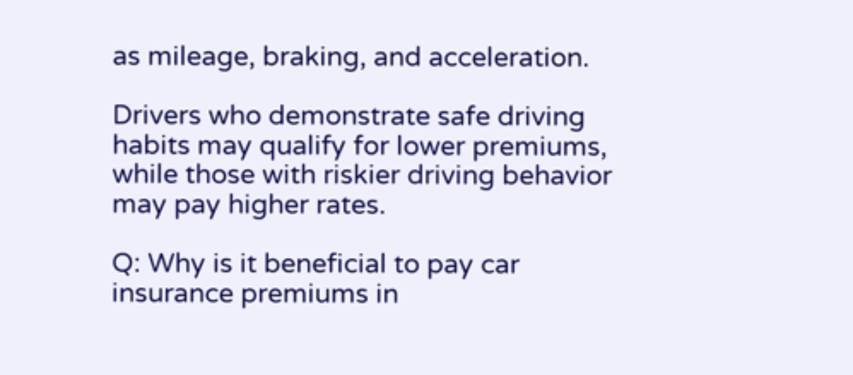as mileage, braking, and acceleration.

Drivers who demonstrate safe driving habits may qualify for lower premiums, while those with riskier driving behavior may pay higher rates.

Q: Why is it beneficial to pay car insurance premiums in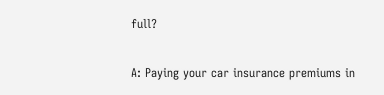full?

A: Paying your car insurance premiums in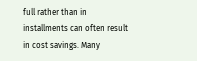full rather than in installments can often result in cost savings. Many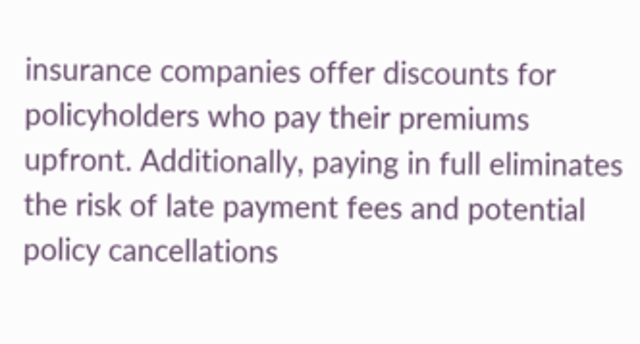insurance companies offer discounts for policyholders who pay their premiums upfront. Additionally, paying in full eliminates the risk of late payment fees and potential policy cancellations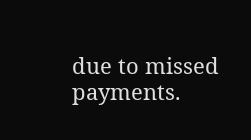due to missed payments.